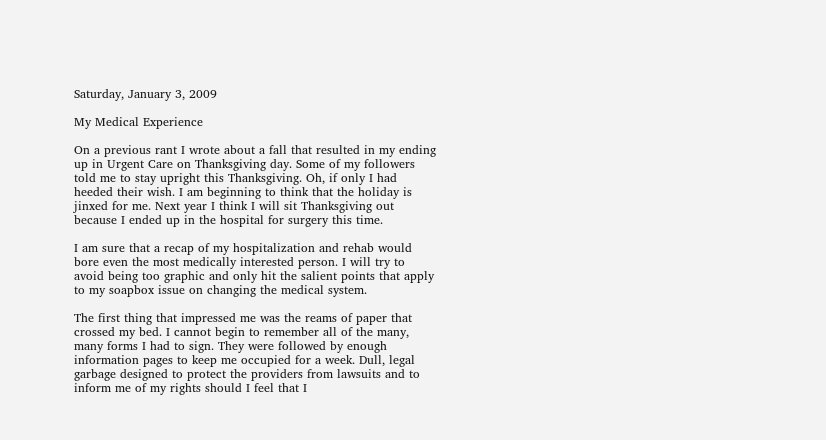Saturday, January 3, 2009

My Medical Experience

On a previous rant I wrote about a fall that resulted in my ending up in Urgent Care on Thanksgiving day. Some of my followers told me to stay upright this Thanksgiving. Oh, if only I had heeded their wish. I am beginning to think that the holiday is jinxed for me. Next year I think I will sit Thanksgiving out because I ended up in the hospital for surgery this time.

I am sure that a recap of my hospitalization and rehab would bore even the most medically interested person. I will try to avoid being too graphic and only hit the salient points that apply to my soapbox issue on changing the medical system.

The first thing that impressed me was the reams of paper that crossed my bed. I cannot begin to remember all of the many, many forms I had to sign. They were followed by enough information pages to keep me occupied for a week. Dull, legal garbage designed to protect the providers from lawsuits and to inform me of my rights should I feel that I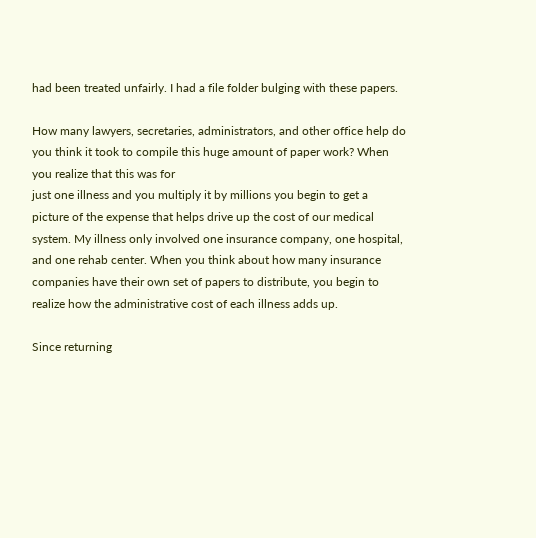had been treated unfairly. I had a file folder bulging with these papers.

How many lawyers, secretaries, administrators, and other office help do you think it took to compile this huge amount of paper work? When you realize that this was for
just one illness and you multiply it by millions you begin to get a picture of the expense that helps drive up the cost of our medical system. My illness only involved one insurance company, one hospital, and one rehab center. When you think about how many insurance companies have their own set of papers to distribute, you begin to realize how the administrative cost of each illness adds up.

Since returning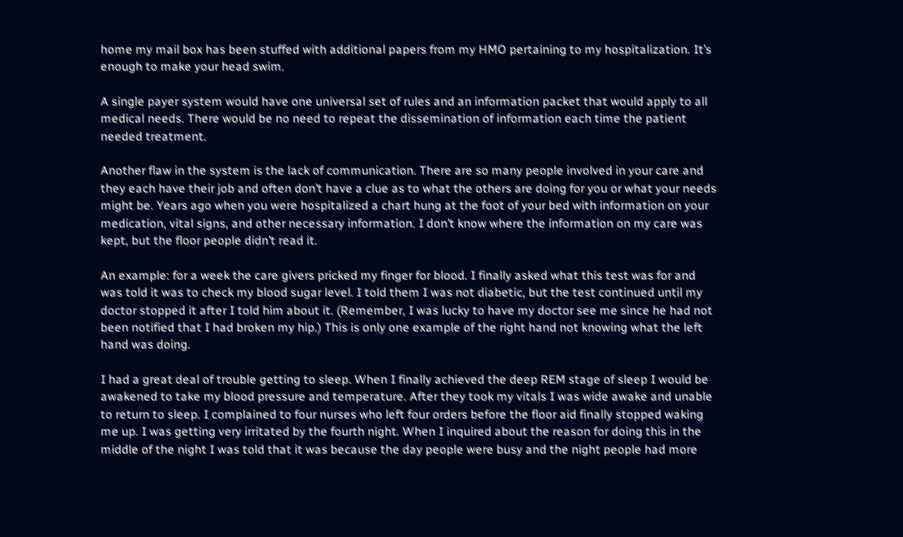home my mail box has been stuffed with additional papers from my HMO pertaining to my hospitalization. It’s enough to make your head swim.

A single payer system would have one universal set of rules and an information packet that would apply to all medical needs. There would be no need to repeat the dissemination of information each time the patient needed treatment.

Another flaw in the system is the lack of communication. There are so many people involved in your care and they each have their job and often don’t have a clue as to what the others are doing for you or what your needs might be. Years ago when you were hospitalized a chart hung at the foot of your bed with information on your medication, vital signs, and other necessary information. I don’t know where the information on my care was kept, but the floor people didn’t read it.

An example: for a week the care givers pricked my finger for blood. I finally asked what this test was for and was told it was to check my blood sugar level. I told them I was not diabetic, but the test continued until my doctor stopped it after I told him about it. (Remember, I was lucky to have my doctor see me since he had not been notified that I had broken my hip.) This is only one example of the right hand not knowing what the left hand was doing.

I had a great deal of trouble getting to sleep. When I finally achieved the deep REM stage of sleep I would be awakened to take my blood pressure and temperature. After they took my vitals I was wide awake and unable to return to sleep. I complained to four nurses who left four orders before the floor aid finally stopped waking me up. I was getting very irritated by the fourth night. When I inquired about the reason for doing this in the middle of the night I was told that it was because the day people were busy and the night people had more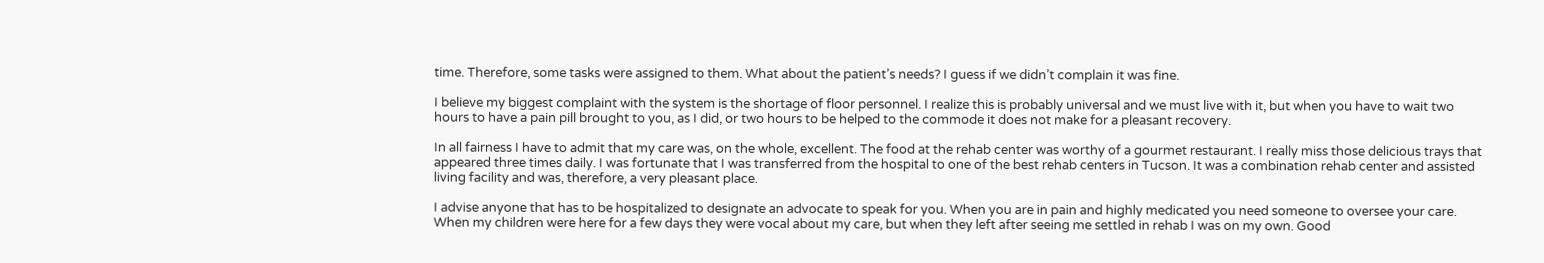time. Therefore, some tasks were assigned to them. What about the patient’s needs? I guess if we didn’t complain it was fine.

I believe my biggest complaint with the system is the shortage of floor personnel. I realize this is probably universal and we must live with it, but when you have to wait two hours to have a pain pill brought to you, as I did, or two hours to be helped to the commode it does not make for a pleasant recovery.

In all fairness I have to admit that my care was, on the whole, excellent. The food at the rehab center was worthy of a gourmet restaurant. I really miss those delicious trays that appeared three times daily. I was fortunate that I was transferred from the hospital to one of the best rehab centers in Tucson. It was a combination rehab center and assisted living facility and was, therefore, a very pleasant place.

I advise anyone that has to be hospitalized to designate an advocate to speak for you. When you are in pain and highly medicated you need someone to oversee your care. When my children were here for a few days they were vocal about my care, but when they left after seeing me settled in rehab I was on my own. Good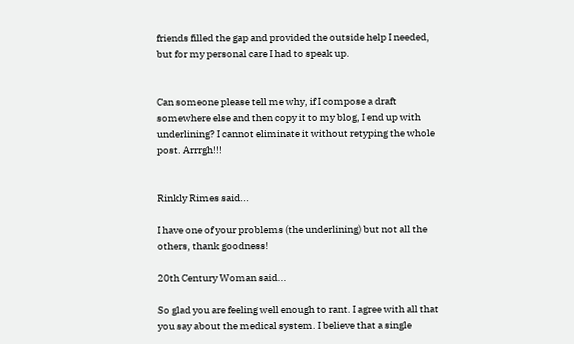friends filled the gap and provided the outside help I needed, but for my personal care I had to speak up.


Can someone please tell me why, if I compose a draft somewhere else and then copy it to my blog, I end up with underlining? I cannot eliminate it without retyping the whole post. Arrrgh!!!


Rinkly Rimes said...

I have one of your problems (the underlining) but not all the others, thank goodness!

20th Century Woman said...

So glad you are feeling well enough to rant. I agree with all that you say about the medical system. I believe that a single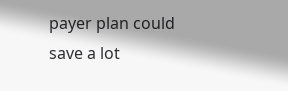payer plan could save a lot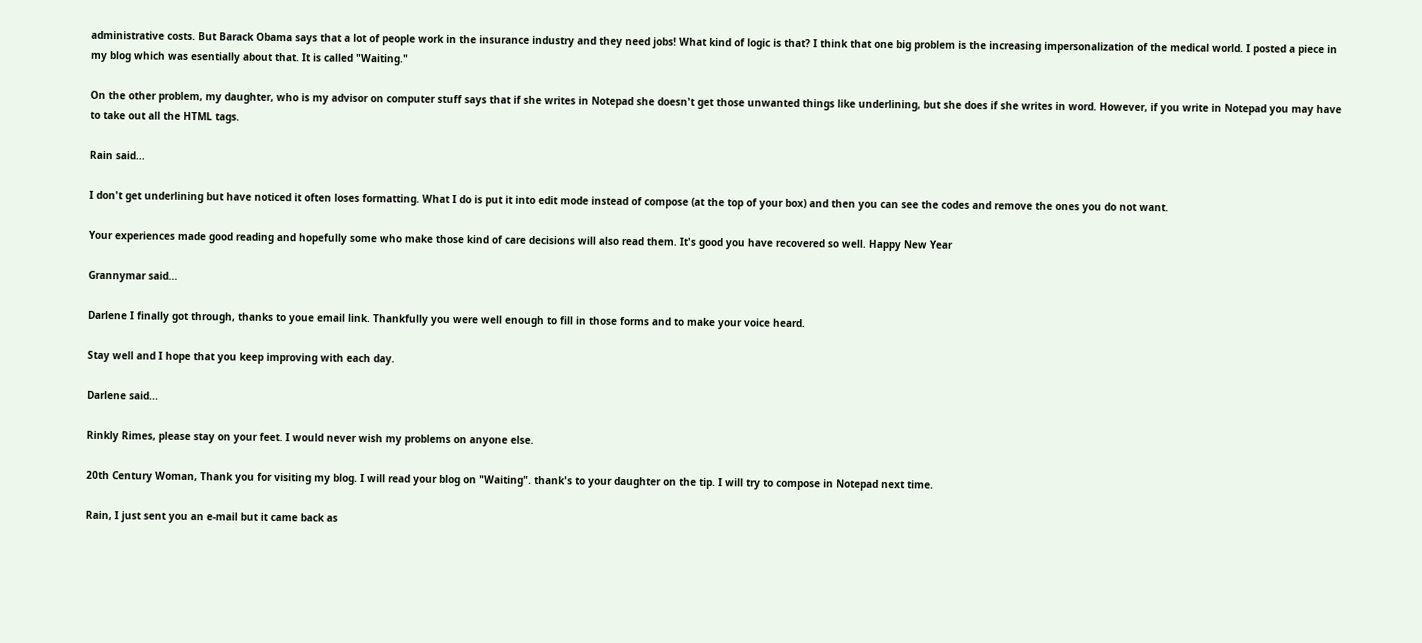administrative costs. But Barack Obama says that a lot of people work in the insurance industry and they need jobs! What kind of logic is that? I think that one big problem is the increasing impersonalization of the medical world. I posted a piece in my blog which was esentially about that. It is called "Waiting."

On the other problem, my daughter, who is my advisor on computer stuff says that if she writes in Notepad she doesn't get those unwanted things like underlining, but she does if she writes in word. However, if you write in Notepad you may have to take out all the HTML tags.

Rain said...

I don't get underlining but have noticed it often loses formatting. What I do is put it into edit mode instead of compose (at the top of your box) and then you can see the codes and remove the ones you do not want.

Your experiences made good reading and hopefully some who make those kind of care decisions will also read them. It's good you have recovered so well. Happy New Year

Grannymar said...

Darlene I finally got through, thanks to youe email link. Thankfully you were well enough to fill in those forms and to make your voice heard.

Stay well and I hope that you keep improving with each day.

Darlene said...

Rinkly Rimes, please stay on your feet. I would never wish my problems on anyone else.

20th Century Woman, Thank you for visiting my blog. I will read your blog on "Waiting". thank's to your daughter on the tip. I will try to compose in Notepad next time.

Rain, I just sent you an e-mail but it came back as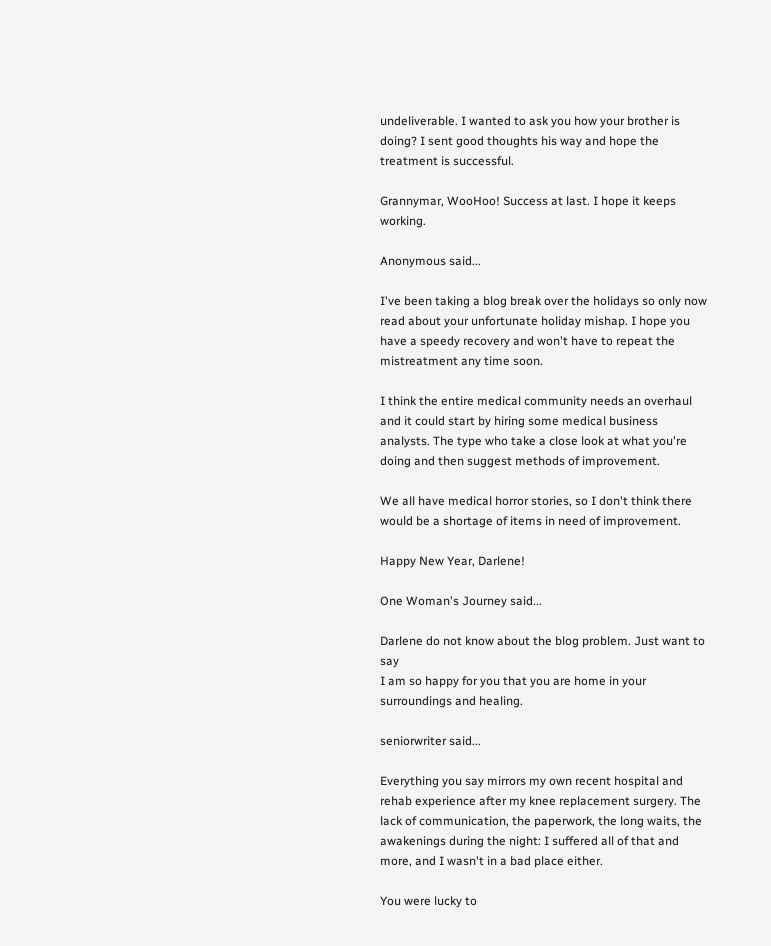undeliverable. I wanted to ask you how your brother is doing? I sent good thoughts his way and hope the treatment is successful.

Grannymar, WooHoo! Success at last. I hope it keeps working.

Anonymous said...

I've been taking a blog break over the holidays so only now read about your unfortunate holiday mishap. I hope you have a speedy recovery and won't have to repeat the mistreatment any time soon.

I think the entire medical community needs an overhaul and it could start by hiring some medical business analysts. The type who take a close look at what you're doing and then suggest methods of improvement.

We all have medical horror stories, so I don't think there would be a shortage of items in need of improvement.

Happy New Year, Darlene!

One Woman's Journey said...

Darlene do not know about the blog problem. Just want to say
I am so happy for you that you are home in your surroundings and healing.

seniorwriter said...

Everything you say mirrors my own recent hospital and rehab experience after my knee replacement surgery. The lack of communication, the paperwork, the long waits, the awakenings during the night: I suffered all of that and more, and I wasn't in a bad place either.

You were lucky to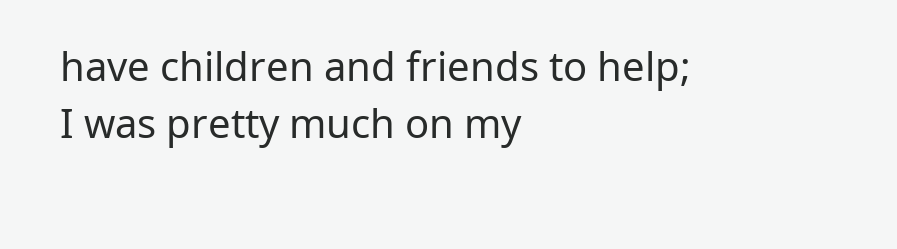have children and friends to help; I was pretty much on my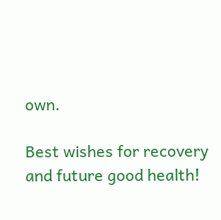own.

Best wishes for recovery and future good health!